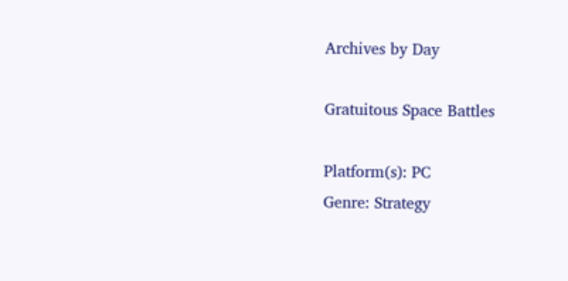Archives by Day

Gratuitous Space Battles

Platform(s): PC
Genre: Strategy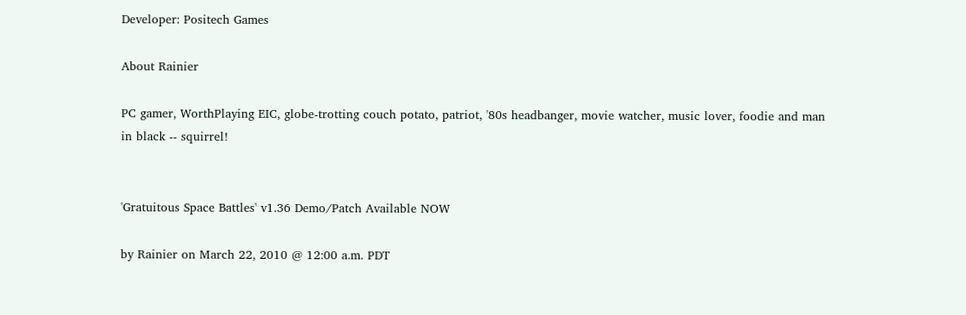Developer: Positech Games

About Rainier

PC gamer, WorthPlaying EIC, globe-trotting couch potato, patriot, '80s headbanger, movie watcher, music lover, foodie and man in black -- squirrel!


'Gratuitous Space Battles' v1.36 Demo/Patch Available NOW

by Rainier on March 22, 2010 @ 12:00 a.m. PDT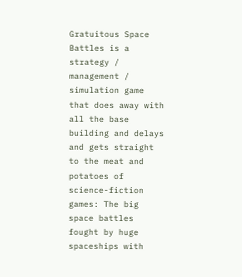Gratuitous Space Battles is a strategy / management / simulation game that does away with all the base building and delays and gets straight to the meat and potatoes of science-fiction games: The big space battles fought by huge spaceships with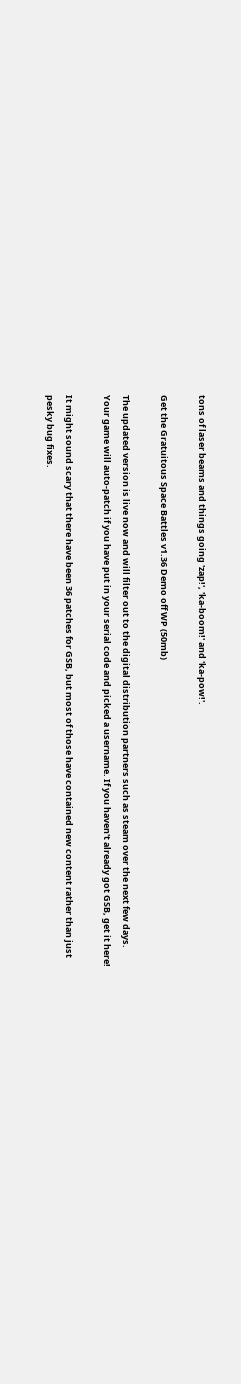tons of laser beams and things going 'zap!', 'ka-boom!' and 'ka-pow!'.

Get the Gratuitous Space Battles v1.36 Demo off WP (50mb)

The updated version is live now and will filter out to the digital distribution partners such as steam over the next few days. Your game will auto-patch if you have put in your serial code and picked a username. If you haven't already got GSB, get it here!

It might sound scary that there have been 36 patches for GSB, but most of those have contained new content rather than just pesky bug fixes.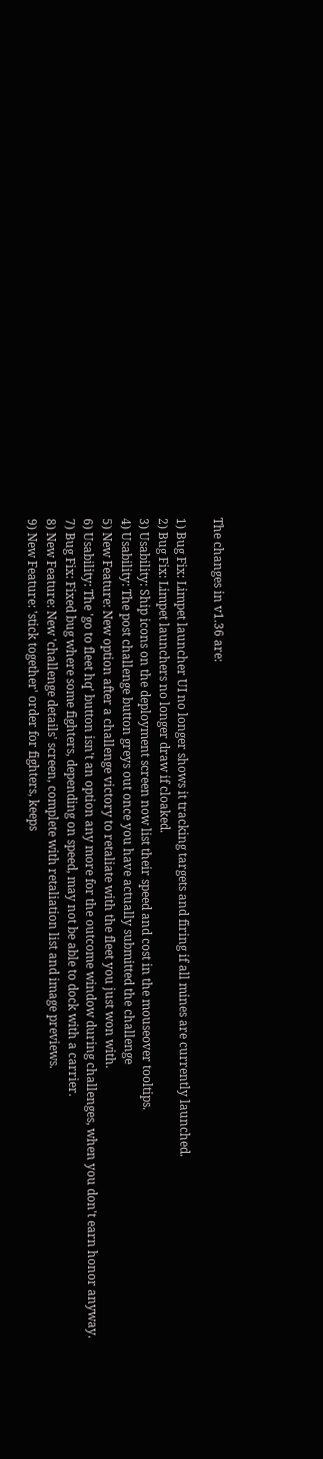The changes in v1.36 are:

1) Bug Fix: Limpet launcher UI no longer shows it tracking targets and firing if all mines are currently launched.
2) Bug Fix: Limpet launchers no longer draw if cloaked.
3) Usability: Ship icons on the deployment screen now list their speed and cost in the mouseover tooltips.
4) Usability: The post challenge button greys out once you have actually submitted the challenge
5) New Feature: New option after a challenge victory to retaliate with the fleet you just won with.
6) Usability: The 'go to fleet hq' button isn't an option any more for the outcome window during challenges, when you don't earn honor anyway.
7) Bug Fix: Fixed bug where some fighters, depending on speed, may not be able to dock with a carrier.
8) New Feature: New 'challenge details' screen, complete with retaliation list and image previews.
9) New Feature: 'stick together' order for fighters, keeps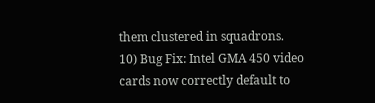them clustered in squadrons.
10) Bug Fix: Intel GMA 450 video cards now correctly default to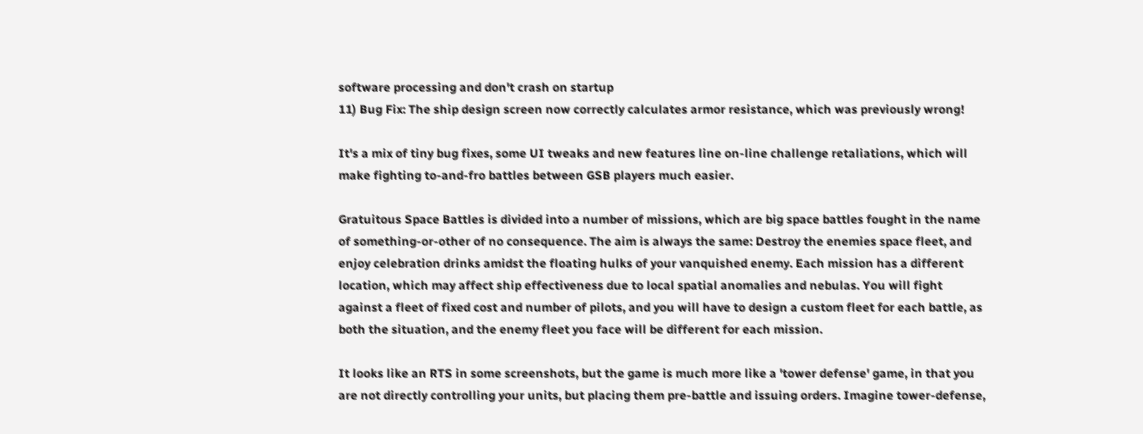software processing and don't crash on startup
11) Bug Fix: The ship design screen now correctly calculates armor resistance, which was previously wrong!

It's a mix of tiny bug fixes, some UI tweaks and new features line on-line challenge retaliations, which will make fighting to-and-fro battles between GSB players much easier.

Gratuitous Space Battles is divided into a number of missions, which are big space battles fought in the name of something-or-other of no consequence. The aim is always the same: Destroy the enemies space fleet, and enjoy celebration drinks amidst the floating hulks of your vanquished enemy. Each mission has a different location, which may affect ship effectiveness due to local spatial anomalies and nebulas. You will fight against a fleet of fixed cost and number of pilots, and you will have to design a custom fleet for each battle, as both the situation, and the enemy fleet you face will be different for each mission.

It looks like an RTS in some screenshots, but the game is much more like a 'tower defense' game, in that you are not directly controlling your units, but placing them pre-battle and issuing orders. Imagine tower-defense,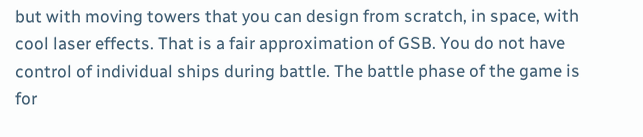but with moving towers that you can design from scratch, in space, with cool laser effects. That is a fair approximation of GSB. You do not have control of individual ships during battle. The battle phase of the game is for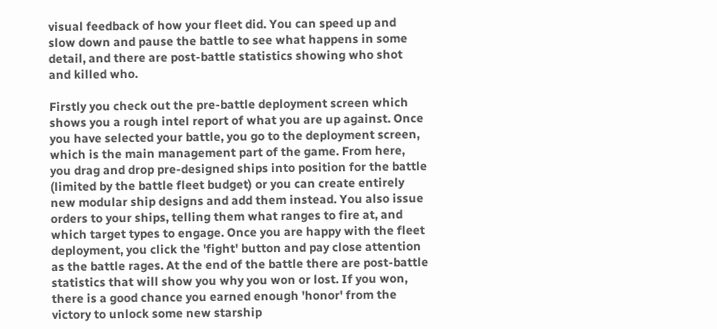visual feedback of how your fleet did. You can speed up and slow down and pause the battle to see what happens in some detail, and there are post-battle statistics showing who shot and killed who.

Firstly you check out the pre-battle deployment screen which shows you a rough intel report of what you are up against. Once you have selected your battle, you go to the deployment screen, which is the main management part of the game. From here, you drag and drop pre-designed ships into position for the battle (limited by the battle fleet budget) or you can create entirely new modular ship designs and add them instead. You also issue orders to your ships, telling them what ranges to fire at, and which target types to engage. Once you are happy with the fleet deployment, you click the 'fight' button and pay close attention as the battle rages. At the end of the battle there are post-battle statistics that will show you why you won or lost. If you won, there is a good chance you earned enough 'honor' from the victory to unlock some new starship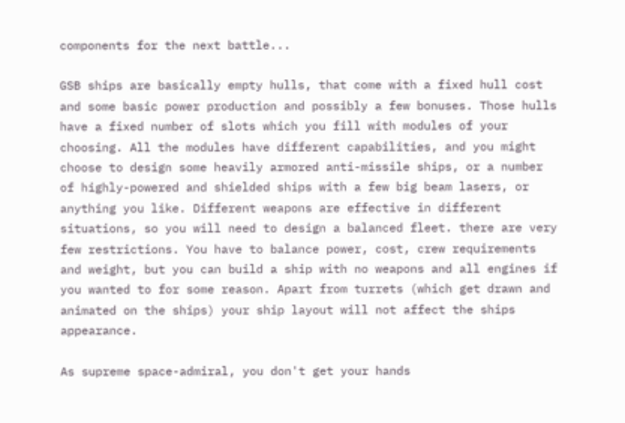components for the next battle...

GSB ships are basically empty hulls, that come with a fixed hull cost and some basic power production and possibly a few bonuses. Those hulls have a fixed number of slots which you fill with modules of your choosing. All the modules have different capabilities, and you might choose to design some heavily armored anti-missile ships, or a number of highly-powered and shielded ships with a few big beam lasers, or anything you like. Different weapons are effective in different situations, so you will need to design a balanced fleet. there are very few restrictions. You have to balance power, cost, crew requirements and weight, but you can build a ship with no weapons and all engines if you wanted to for some reason. Apart from turrets (which get drawn and animated on the ships) your ship layout will not affect the ships appearance.

As supreme space-admiral, you don't get your hands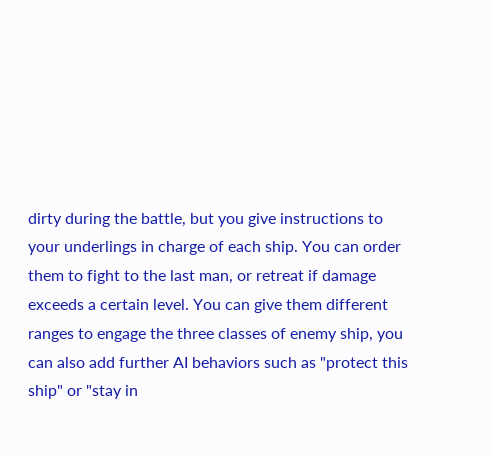dirty during the battle, but you give instructions to your underlings in charge of each ship. You can order them to fight to the last man, or retreat if damage exceeds a certain level. You can give them different ranges to engage the three classes of enemy ship, you can also add further AI behaviors such as "protect this ship" or "stay in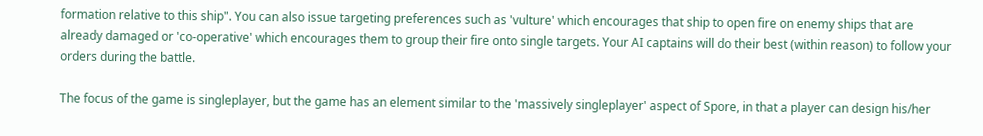formation relative to this ship". You can also issue targeting preferences such as 'vulture' which encourages that ship to open fire on enemy ships that are already damaged or 'co-operative' which encourages them to group their fire onto single targets. Your AI captains will do their best (within reason) to follow your orders during the battle.

The focus of the game is singleplayer, but the game has an element similar to the 'massively singleplayer' aspect of Spore, in that a player can design his/her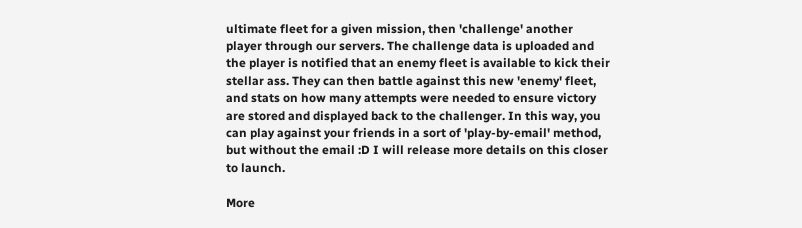ultimate fleet for a given mission, then 'challenge' another player through our servers. The challenge data is uploaded and the player is notified that an enemy fleet is available to kick their stellar ass. They can then battle against this new 'enemy' fleet, and stats on how many attempts were needed to ensure victory are stored and displayed back to the challenger. In this way, you can play against your friends in a sort of 'play-by-email' method, but without the email :D I will release more details on this closer to launch.

More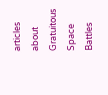articles about Gratuitous Space Battles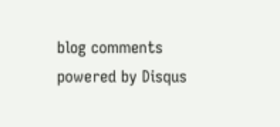blog comments powered by Disqus